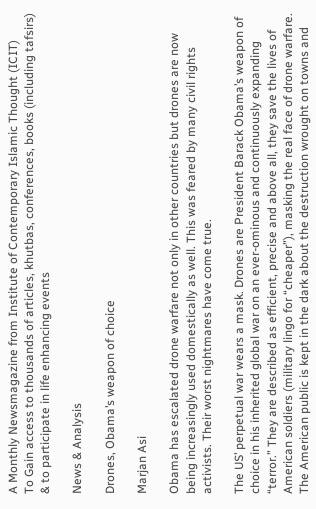A Monthly Newsmagazine from Institute of Contemporary Islamic Thought (ICIT)
To Gain access to thousands of articles, khutbas, conferences, books (including tafsirs) & to participate in life enhancing events

News & Analysis

Drones, Obama’s weapon of choice

Marjan Asi

Obama has escalated drone warfare not only in other countries but drones are now being increasingly used domestically as well. This was feared by many civil rights activists. Their worst nightmares have come true.

The US’ perpetual war wears a mask. Drones are President Barack Obama’s weapon of choice in his inherited global war on an ever-ominous and continuously expanding “terror.” They are described as efficient, precise and above all, they save the lives of American soldiers (military lingo for “cheaper”), masking the real face of drone warfare. The American public is kept in the dark about the destruction wrought on towns and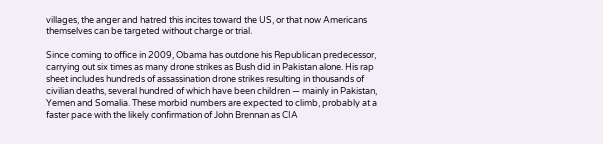villages, the anger and hatred this incites toward the US, or that now Americans themselves can be targeted without charge or trial.

Since coming to office in 2009, Obama has outdone his Republican predecessor, carrying out six times as many drone strikes as Bush did in Pakistan alone. His rap sheet includes hundreds of assassination drone strikes resulting in thousands of civilian deaths, several hundred of which have been children — mainly in Pakistan, Yemen and Somalia. These morbid numbers are expected to climb, probably at a faster pace with the likely confirmation of John Brennan as CIA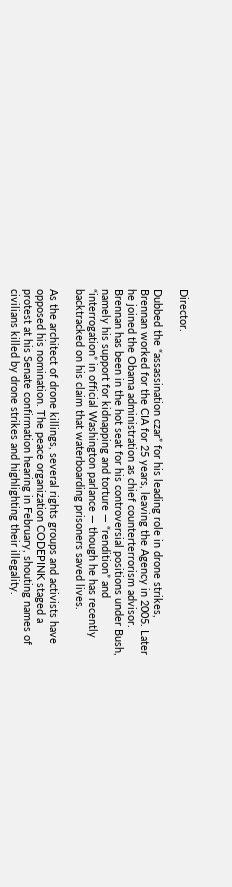Director.

Dubbed the “assassination czar” for his leading role in drone strikes, Brennan worked for the CIA for 25 years, leaving the Agency in 2005. Later he joined the Obama administration as chief counterterrorism advisor. Brennan has been in the hot seat for his controversial positions under Bush, namely his support for kidnapping and torture — “rendition” and “interrogation” in official Washington parlance — though he has recently backtracked on his claim that waterboarding prisoners saved lives.

As the architect of drone killings, several rights groups and activists have opposed his nomination. The peace organization CODEPINK staged a protest at his Senate confirmation hearing in February, shouting names of civilians killed by drone strikes and highlighting their illegality.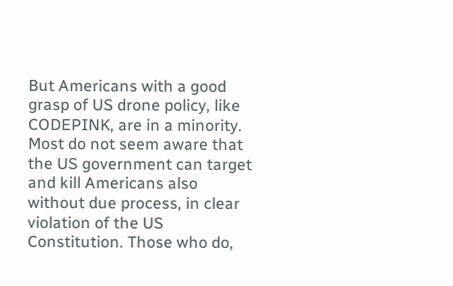But Americans with a good grasp of US drone policy, like CODEPINK, are in a minority. Most do not seem aware that the US government can target and kill Americans also without due process, in clear violation of the US Constitution. Those who do,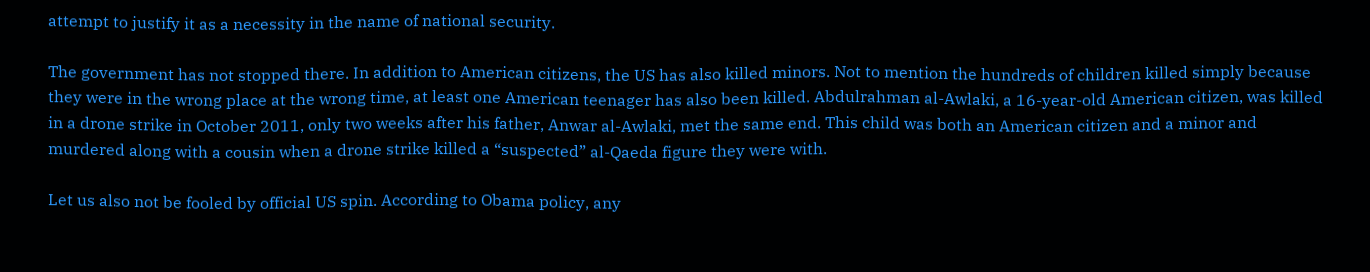attempt to justify it as a necessity in the name of national security.

The government has not stopped there. In addition to American citizens, the US has also killed minors. Not to mention the hundreds of children killed simply because they were in the wrong place at the wrong time, at least one American teenager has also been killed. Abdulrahman al-Awlaki, a 16-year-old American citizen, was killed in a drone strike in October 2011, only two weeks after his father, Anwar al-Awlaki, met the same end. This child was both an American citizen and a minor and murdered along with a cousin when a drone strike killed a “suspected” al-Qaeda figure they were with.

Let us also not be fooled by official US spin. According to Obama policy, any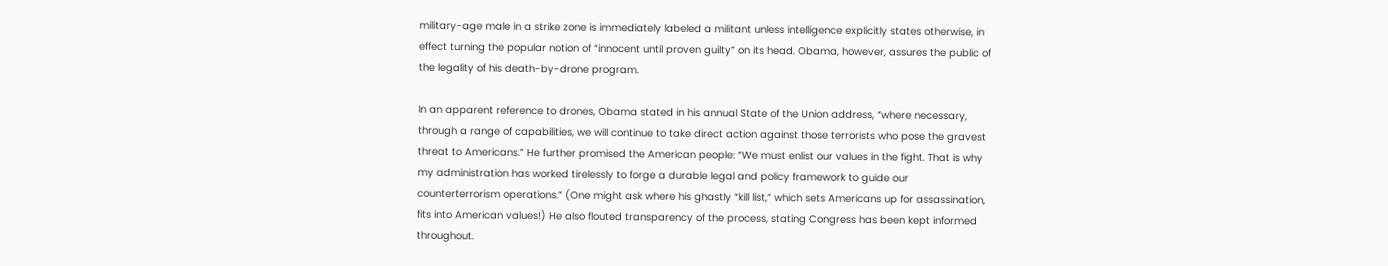military-age male in a strike zone is immediately labeled a militant unless intelligence explicitly states otherwise, in effect turning the popular notion of “innocent until proven guilty” on its head. Obama, however, assures the public of the legality of his death-by-drone program.

In an apparent reference to drones, Obama stated in his annual State of the Union address, “where necessary, through a range of capabilities, we will continue to take direct action against those terrorists who pose the gravest threat to Americans.” He further promised the American people: “We must enlist our values in the fight. That is why my administration has worked tirelessly to forge a durable legal and policy framework to guide our counterterrorism operations.” (One might ask where his ghastly “kill list,” which sets Americans up for assassination, fits into American values!) He also flouted transparency of the process, stating Congress has been kept informed throughout.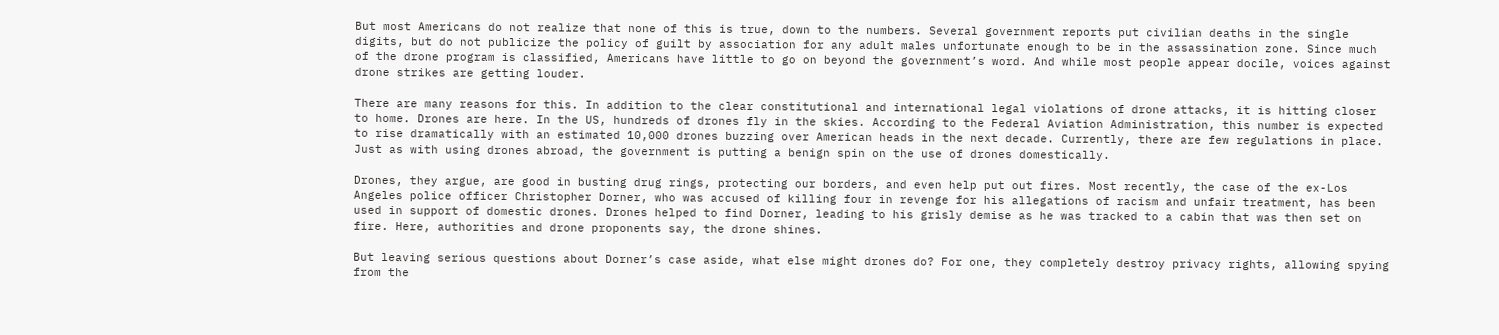But most Americans do not realize that none of this is true, down to the numbers. Several government reports put civilian deaths in the single digits, but do not publicize the policy of guilt by association for any adult males unfortunate enough to be in the assassination zone. Since much of the drone program is classified, Americans have little to go on beyond the government’s word. And while most people appear docile, voices against drone strikes are getting louder.

There are many reasons for this. In addition to the clear constitutional and international legal violations of drone attacks, it is hitting closer to home. Drones are here. In the US, hundreds of drones fly in the skies. According to the Federal Aviation Administration, this number is expected to rise dramatically with an estimated 10,000 drones buzzing over American heads in the next decade. Currently, there are few regulations in place. Just as with using drones abroad, the government is putting a benign spin on the use of drones domestically.

Drones, they argue, are good in busting drug rings, protecting our borders, and even help put out fires. Most recently, the case of the ex-Los Angeles police officer Christopher Dorner, who was accused of killing four in revenge for his allegations of racism and unfair treatment, has been used in support of domestic drones. Drones helped to find Dorner, leading to his grisly demise as he was tracked to a cabin that was then set on fire. Here, authorities and drone proponents say, the drone shines.

But leaving serious questions about Dorner’s case aside, what else might drones do? For one, they completely destroy privacy rights, allowing spying from the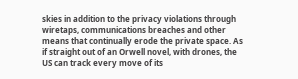skies in addition to the privacy violations through wiretaps, communications breaches and other means that continually erode the private space. As if straight out of an Orwell novel, with drones, the US can track every move of its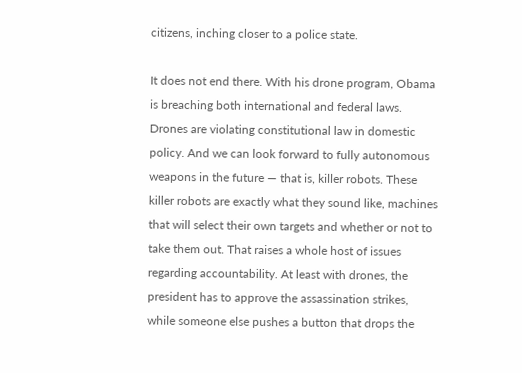citizens, inching closer to a police state.

It does not end there. With his drone program, Obama is breaching both international and federal laws. Drones are violating constitutional law in domestic policy. And we can look forward to fully autonomous weapons in the future — that is, killer robots. These killer robots are exactly what they sound like, machines that will select their own targets and whether or not to take them out. That raises a whole host of issues regarding accountability. At least with drones, the president has to approve the assassination strikes, while someone else pushes a button that drops the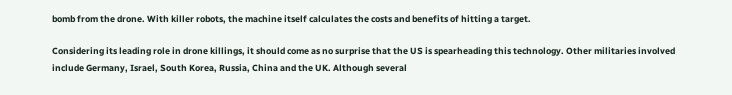bomb from the drone. With killer robots, the machine itself calculates the costs and benefits of hitting a target.

Considering its leading role in drone killings, it should come as no surprise that the US is spearheading this technology. Other militaries involved include Germany, Israel, South Korea, Russia, China and the UK. Although several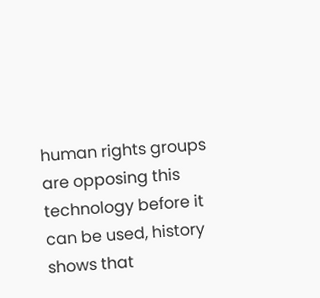human rights groups are opposing this technology before it can be used, history shows that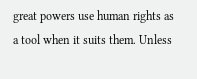great powers use human rights as a tool when it suits them. Unless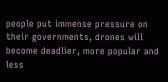people put immense pressure on their governments, drones will become deadlier, more popular and less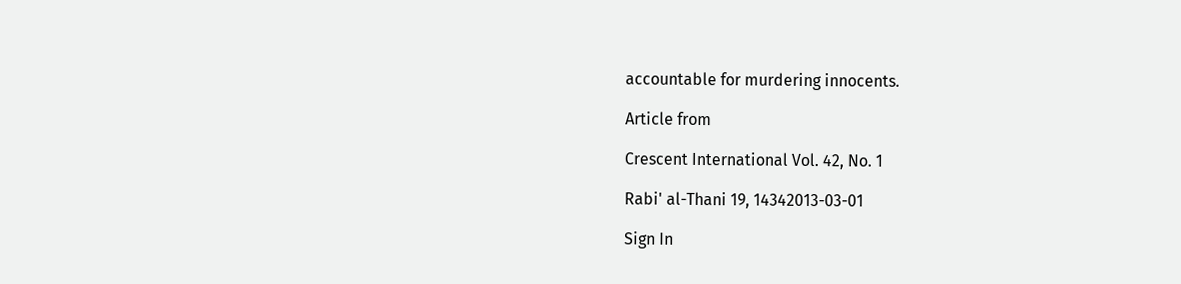accountable for murdering innocents.

Article from

Crescent International Vol. 42, No. 1

Rabi' al-Thani 19, 14342013-03-01

Sign In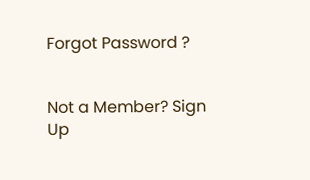Forgot Password ?


Not a Member? Sign Up